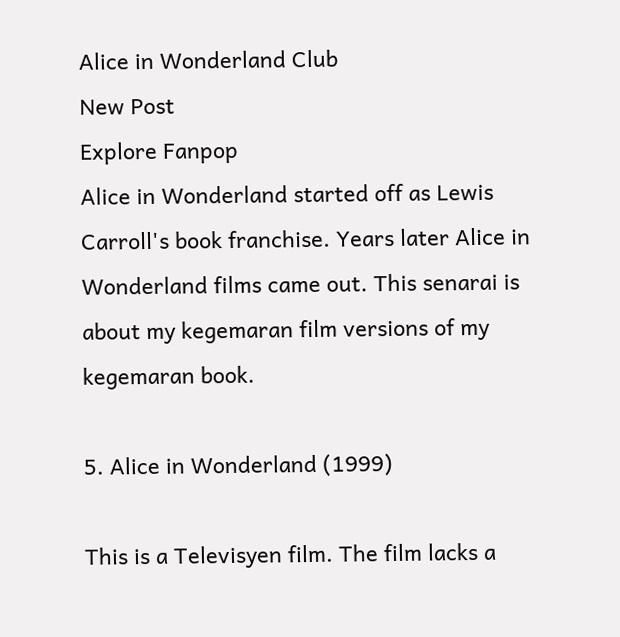Alice in Wonderland Club
New Post
Explore Fanpop
Alice in Wonderland started off as Lewis Carroll's book franchise. Years later Alice in Wonderland films came out. This senarai is about my kegemaran film versions of my kegemaran book.

5. Alice in Wonderland (1999)

This is a Televisyen film. The film lacks a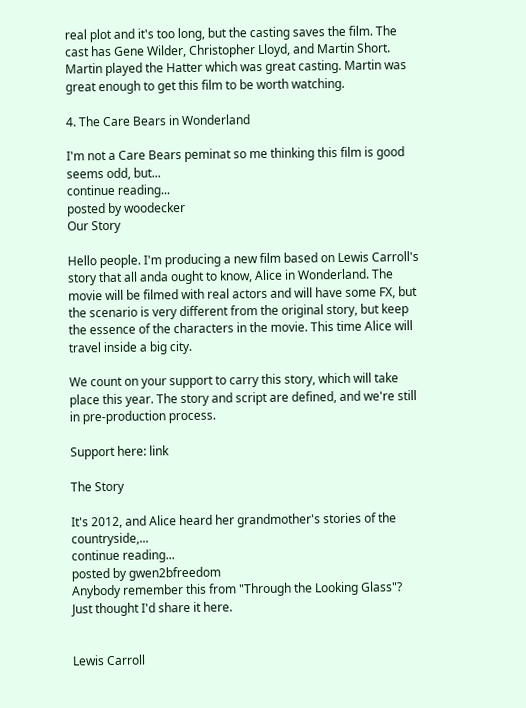real plot and it's too long, but the casting saves the film. The cast has Gene Wilder, Christopher Lloyd, and Martin Short. Martin played the Hatter which was great casting. Martin was great enough to get this film to be worth watching.

4. The Care Bears in Wonderland

I'm not a Care Bears peminat so me thinking this film is good seems odd, but...
continue reading...
posted by woodecker
Our Story

Hello people. I'm producing a new film based on Lewis Carroll's story that all anda ought to know, Alice in Wonderland. The movie will be filmed with real actors and will have some FX, but the scenario is very different from the original story, but keep the essence of the characters in the movie. This time Alice will travel inside a big city.

We count on your support to carry this story, which will take place this year. The story and script are defined, and we're still in pre-production process.

Support here: link

The Story

It's 2012, and Alice heard her grandmother's stories of the countryside,...
continue reading...
posted by gwen2bfreedom
Anybody remember this from "Through the Looking Glass"? Just thought I'd share it here.


Lewis Carroll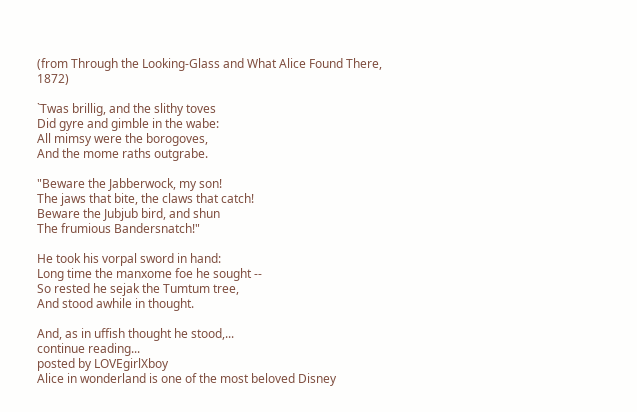(from Through the Looking-Glass and What Alice Found There, 1872)

`Twas brillig, and the slithy toves
Did gyre and gimble in the wabe:
All mimsy were the borogoves,
And the mome raths outgrabe.

"Beware the Jabberwock, my son!
The jaws that bite, the claws that catch!
Beware the Jubjub bird, and shun
The frumious Bandersnatch!"

He took his vorpal sword in hand:
Long time the manxome foe he sought --
So rested he sejak the Tumtum tree,
And stood awhile in thought.

And, as in uffish thought he stood,...
continue reading...
posted by LOVEgirlXboy
Alice in wonderland is one of the most beloved Disney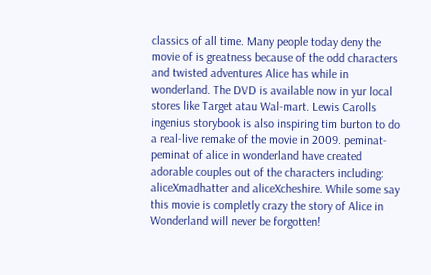classics of all time. Many people today deny the movie of is greatness because of the odd characters and twisted adventures Alice has while in wonderland. The DVD is available now in yur local stores like Target atau Wal-mart. Lewis Carolls ingenius storybook is also inspiring tim burton to do a real-live remake of the movie in 2009. peminat-peminat of alice in wonderland have created adorable couples out of the characters including: aliceXmadhatter and aliceXcheshire. While some say this movie is completly crazy the story of Alice in Wonderland will never be forgotten!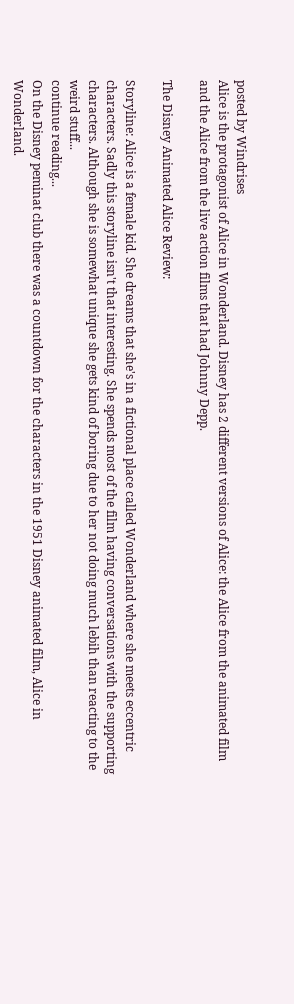posted by Windrises
Alice is the protagonist of Alice in Wonderland. Disney has 2 different versions of Alice: the Alice from the animated film and the Alice from the live action films that had Johnny Depp.

The Disney Animated Alice Review:

Storyline: Alice is a female kid. She dreams that she's in a fictional place called Wonderland where she meets eccentric characters. Sadly this storyline isn't that interesting. She spends most of the film having conversations with the supporting characters. Although she is somewhat unique she gets kind of boring due to her not doing much lebih than reacting to the weird stuff...
continue reading...
On the Disney peminat club there was a countdown for the characters in the 1951 Disney animated film, Alice in Wonderland.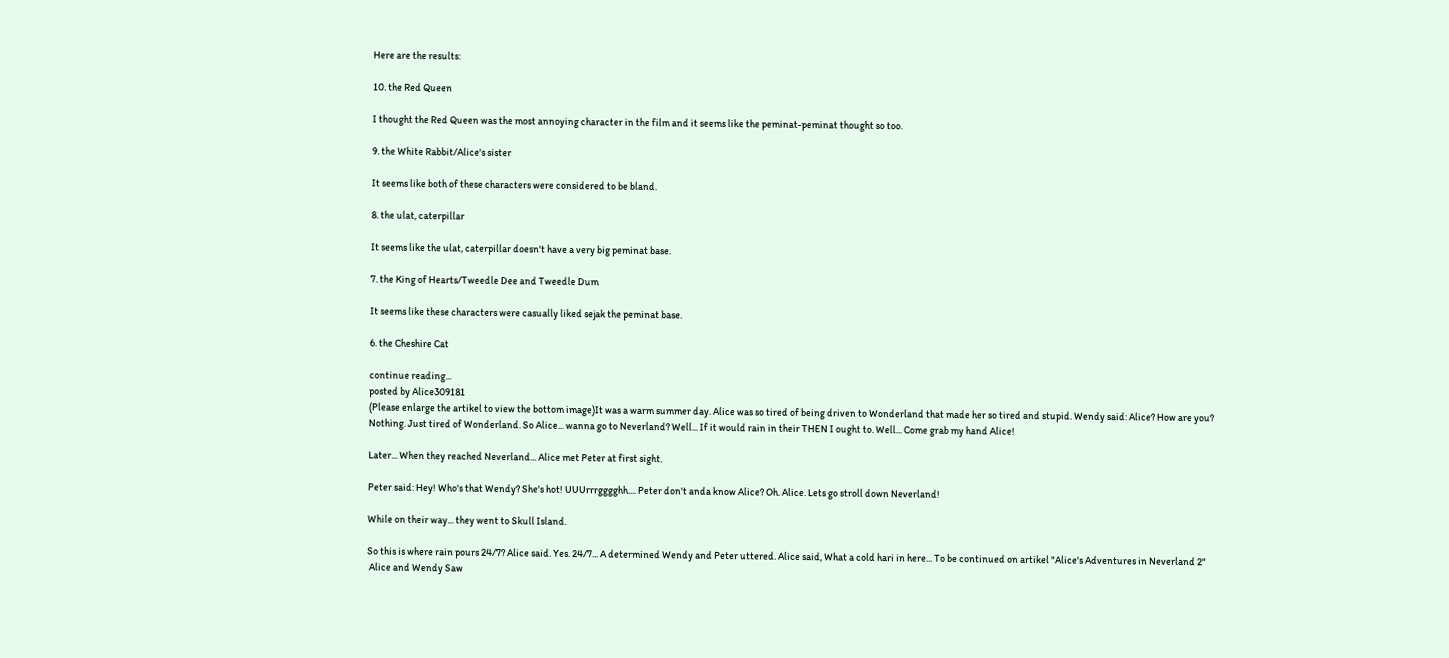Here are the results:

10. the Red Queen

I thought the Red Queen was the most annoying character in the film and it seems like the peminat-peminat thought so too.

9. the White Rabbit/Alice's sister

It seems like both of these characters were considered to be bland.

8. the ulat, caterpillar

It seems like the ulat, caterpillar doesn't have a very big peminat base.

7. the King of Hearts/Tweedle Dee and Tweedle Dum

It seems like these characters were casually liked sejak the peminat base.

6. the Cheshire Cat

continue reading...
posted by Alice309181
(Please enlarge the artikel to view the bottom image)It was a warm summer day. Alice was so tired of being driven to Wonderland that made her so tired and stupid. Wendy said: Alice? How are you?
Nothing. Just tired of Wonderland. So Alice... wanna go to Neverland? Well... If it would rain in their THEN I ought to. Well... Come grab my hand Alice!

Later... When they reached Neverland... Alice met Peter at first sight.

Peter said: Hey! Who's that Wendy? She's hot! UUUrrrgggghh.... Peter don't anda know Alice? Oh. Alice. Lets go stroll down Neverland!

While on their way... they went to Skull Island.

So this is where rain pours 24/7? Alice said. Yes. 24/7... A determined Wendy and Peter uttered. Alice said, What a cold hari in here... To be continued on artikel "Alice's Adventures in Neverland 2"
 Alice and Wendy Saw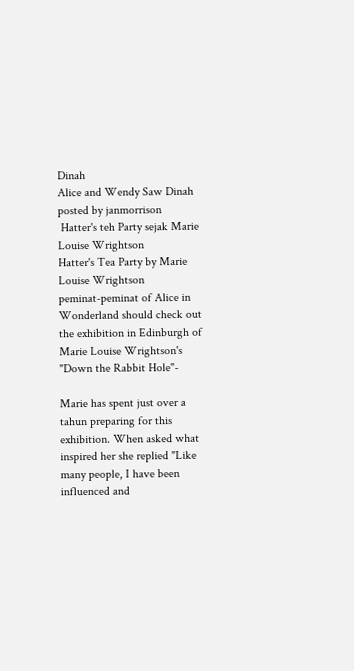Dinah
Alice and Wendy Saw Dinah
posted by janmorrison
 Hatter's teh Party sejak Marie Louise Wrightson
Hatter's Tea Party by Marie Louise Wrightson
peminat-peminat of Alice in Wonderland should check out the exhibition in Edinburgh of Marie Louise Wrightson's "Down the Rabbit Hole"-

Marie has spent just over a tahun preparing for this exhibition. When asked what inspired her she replied "Like many people, I have been influenced and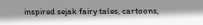inspired sejak fairy tales, cartoons,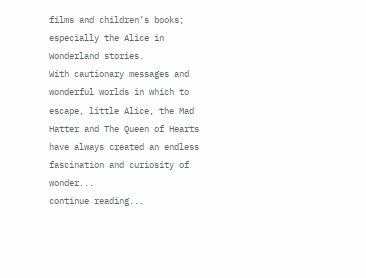films and children’s books; especially the Alice in Wonderland stories.
With cautionary messages and wonderful worlds in which to escape, little Alice, the Mad Hatter and The Queen of Hearts have always created an endless fascination and curiosity of wonder...
continue reading...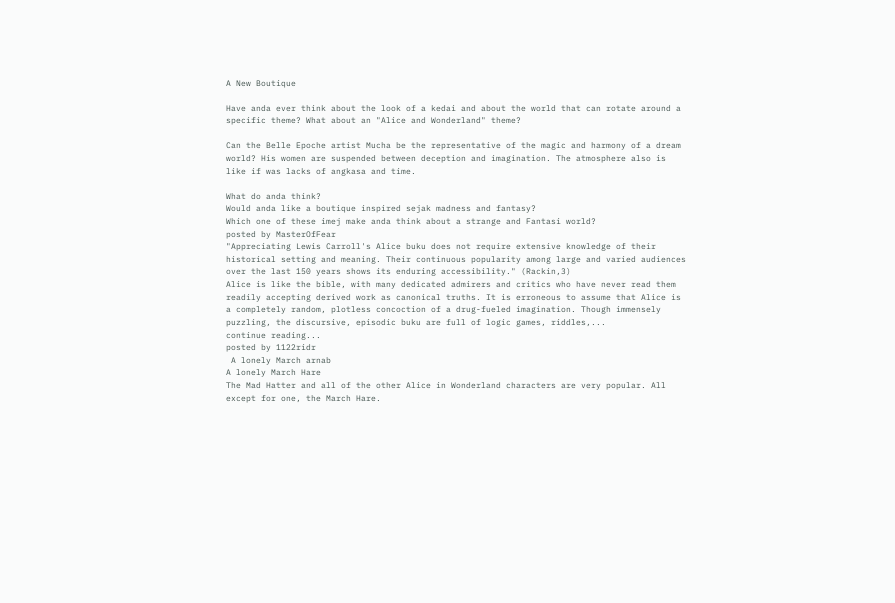A New Boutique

Have anda ever think about the look of a kedai and about the world that can rotate around a specific theme? What about an "Alice and Wonderland" theme?

Can the Belle Epoche artist Mucha be the representative of the magic and harmony of a dream world? His women are suspended between deception and imagination. The atmosphere also is like if was lacks of angkasa and time.

What do anda think?
Would anda like a boutique inspired sejak madness and fantasy?
Which one of these imej make anda think about a strange and Fantasi world?
posted by MasterOfFear
"Appreciating Lewis Carroll's Alice buku does not require extensive knowledge of their historical setting and meaning. Their continuous popularity among large and varied audiences over the last 150 years shows its enduring accessibility." (Rackin,3)
Alice is like the bible, with many dedicated admirers and critics who have never read them readily accepting derived work as canonical truths. It is erroneous to assume that Alice is a completely random, plotless concoction of a drug-fueled imagination. Though immensely puzzling, the discursive, episodic buku are full of logic games, riddles,...
continue reading...
posted by 1122ridr
 A lonely March arnab
A lonely March Hare
The Mad Hatter and all of the other Alice in Wonderland characters are very popular. All except for one, the March Hare.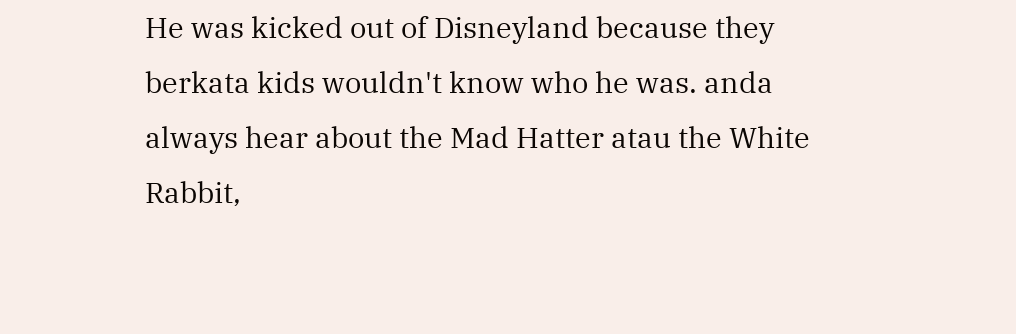He was kicked out of Disneyland because they berkata kids wouldn't know who he was. anda always hear about the Mad Hatter atau the White Rabbit,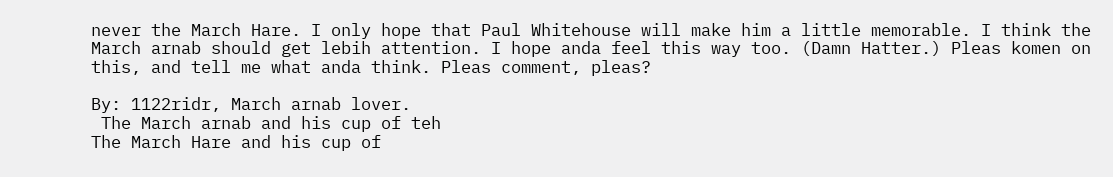never the March Hare. I only hope that Paul Whitehouse will make him a little memorable. I think the March arnab should get lebih attention. I hope anda feel this way too. (Damn Hatter.) Pleas komen on this, and tell me what anda think. Pleas comment, pleas?

By: 1122ridr, March arnab lover.
 The March arnab and his cup of teh
The March Hare and his cup of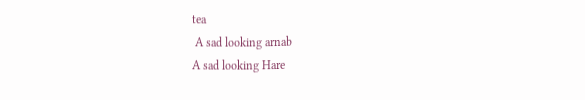tea
 A sad looking arnab
A sad looking Hare